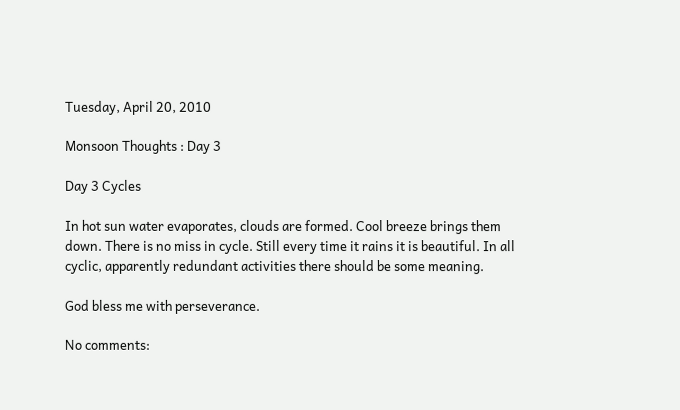Tuesday, April 20, 2010

Monsoon Thoughts : Day 3

Day 3 Cycles

In hot sun water evaporates, clouds are formed. Cool breeze brings them down. There is no miss in cycle. Still every time it rains it is beautiful. In all cyclic, apparently redundant activities there should be some meaning.

God bless me with perseverance.

No comments: